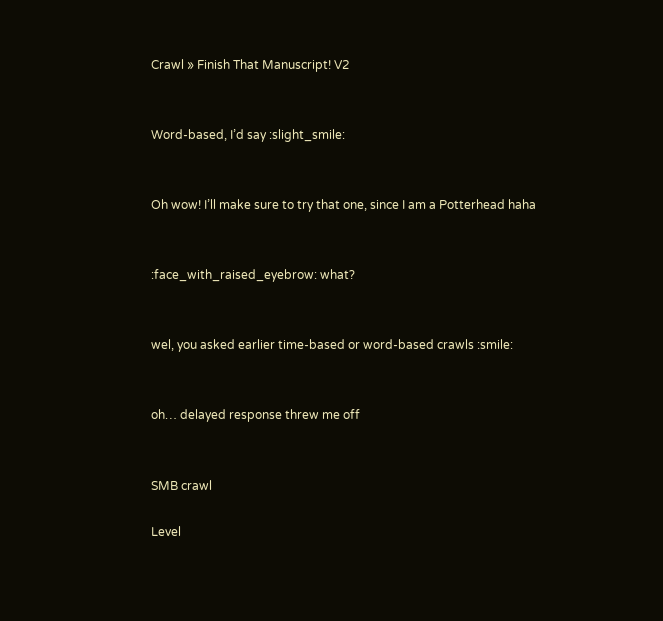Crawl » Finish That Manuscript! V2


Word-based, I’d say :slight_smile:


Oh wow! I’ll make sure to try that one, since I am a Potterhead haha


:face_with_raised_eyebrow: what?


wel, you asked earlier time-based or word-based crawls :smile:


oh… delayed response threw me off


SMB crawl

Level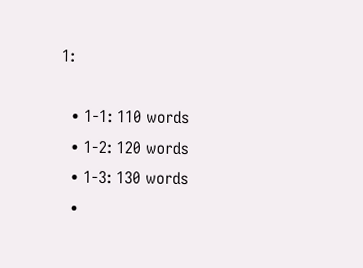1:

  • 1-1: 110 words
  • 1-2: 120 words
  • 1-3: 130 words
  •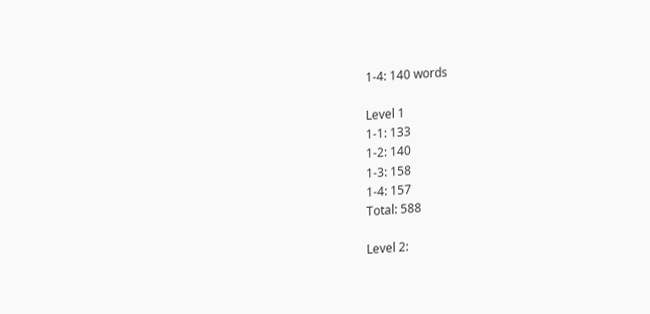1-4: 140 words

Level 1
1-1: 133
1-2: 140
1-3: 158
1-4: 157
Total: 588

Level 2: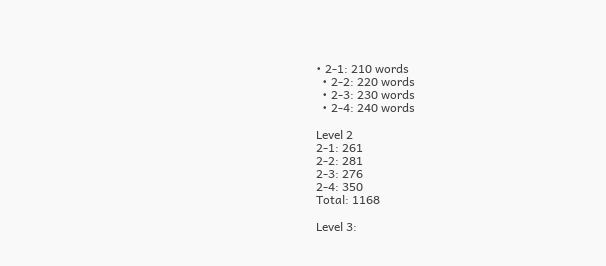• 2-1: 210 words
  • 2-2: 220 words
  • 2-3: 230 words
  • 2-4: 240 words

Level 2
2-1: 261
2-2: 281
2-3: 276
2-4: 350
Total: 1168

Level 3: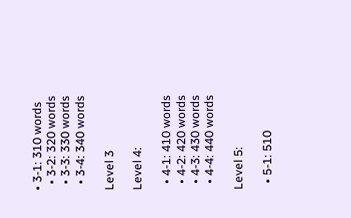• 3-1: 310 words
  • 3-2: 320 words
  • 3-3: 330 words
  • 3-4: 340 words

Level 3

Level 4:

  • 4-1: 410 words
  • 4-2: 420 words
  • 4-3: 430 words
  • 4-4: 440 words

Level 5:

  • 5-1: 510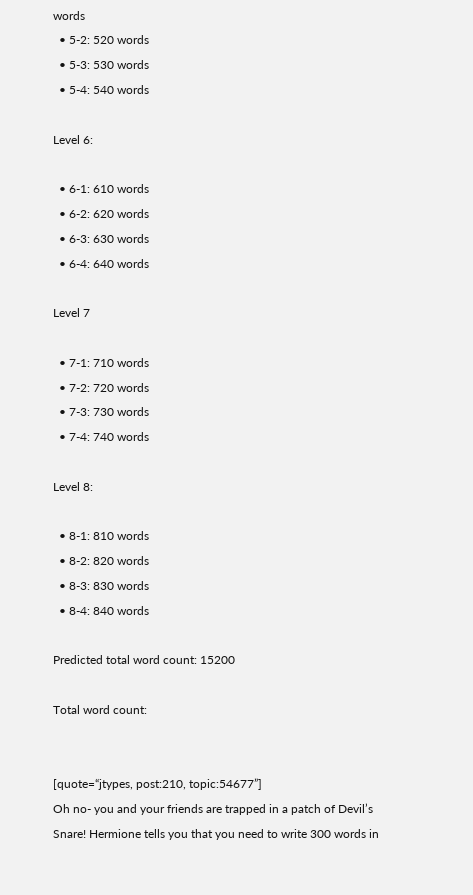words
  • 5-2: 520 words
  • 5-3: 530 words
  • 5-4: 540 words

Level 6:

  • 6-1: 610 words
  • 6-2: 620 words
  • 6-3: 630 words
  • 6-4: 640 words

Level 7

  • 7-1: 710 words
  • 7-2: 720 words
  • 7-3: 730 words
  • 7-4: 740 words

Level 8:

  • 8-1: 810 words
  • 8-2: 820 words
  • 8-3: 830 words
  • 8-4: 840 words

Predicted total word count: 15200

Total word count:


[quote=“jtypes, post:210, topic:54677”]
Oh no- you and your friends are trapped in a patch of Devil’s Snare! Hermione tells you that you need to write 300 words in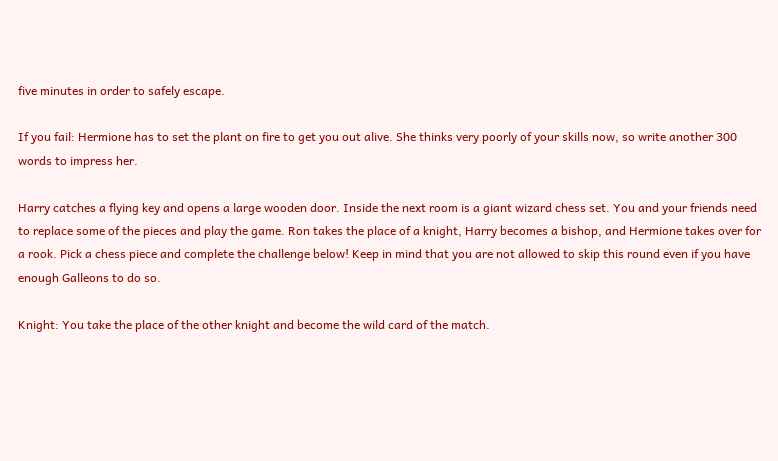five minutes in order to safely escape.

If you fail: Hermione has to set the plant on fire to get you out alive. She thinks very poorly of your skills now, so write another 300 words to impress her.

Harry catches a flying key and opens a large wooden door. Inside the next room is a giant wizard chess set. You and your friends need to replace some of the pieces and play the game. Ron takes the place of a knight, Harry becomes a bishop, and Hermione takes over for a rook. Pick a chess piece and complete the challenge below! Keep in mind that you are not allowed to skip this round even if you have enough Galleons to do so.

Knight: You take the place of the other knight and become the wild card of the match.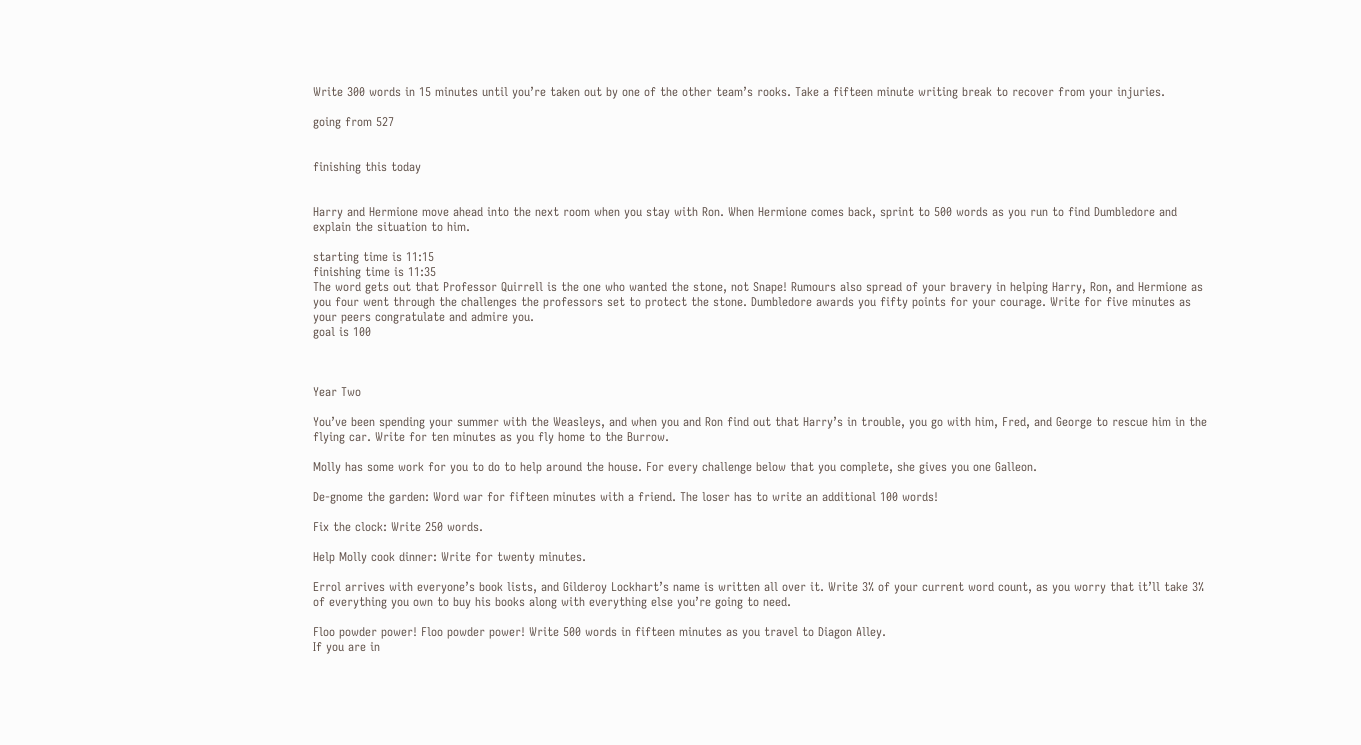Write 300 words in 15 minutes until you’re taken out by one of the other team’s rooks. Take a fifteen minute writing break to recover from your injuries.

going from 527


finishing this today


Harry and Hermione move ahead into the next room when you stay with Ron. When Hermione comes back, sprint to 500 words as you run to find Dumbledore and explain the situation to him.

starting time is 11:15
finishing time is 11:35
The word gets out that Professor Quirrell is the one who wanted the stone, not Snape! Rumours also spread of your bravery in helping Harry, Ron, and Hermione as you four went through the challenges the professors set to protect the stone. Dumbledore awards you fifty points for your courage. Write for five minutes as your peers congratulate and admire you.
goal is 100



Year Two

You’ve been spending your summer with the Weasleys, and when you and Ron find out that Harry’s in trouble, you go with him, Fred, and George to rescue him in the flying car. Write for ten minutes as you fly home to the Burrow.

Molly has some work for you to do to help around the house. For every challenge below that you complete, she gives you one Galleon.

De-gnome the garden: Word war for fifteen minutes with a friend. The loser has to write an additional 100 words!

Fix the clock: Write 250 words.

Help Molly cook dinner: Write for twenty minutes.

Errol arrives with everyone’s book lists, and Gilderoy Lockhart’s name is written all over it. Write 3% of your current word count, as you worry that it’ll take 3% of everything you own to buy his books along with everything else you’re going to need.

Floo powder power! Floo powder power! Write 500 words in fifteen minutes as you travel to Diagon Alley.
If you are in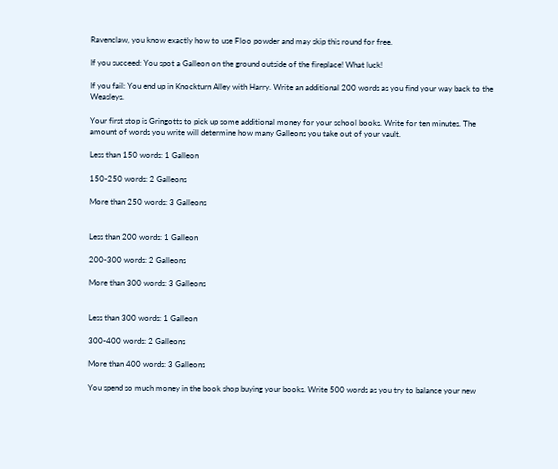Ravenclaw, you know exactly how to use Floo powder and may skip this round for free.

If you succeed: You spot a Galleon on the ground outside of the fireplace! What luck!

If you fail: You end up in Knockturn Alley with Harry. Write an additional 200 words as you find your way back to the Weasleys.

Your first stop is Gringotts to pick up some additional money for your school books. Write for ten minutes. The amount of words you write will determine how many Galleons you take out of your vault.

Less than 150 words: 1 Galleon

150-250 words: 2 Galleons

More than 250 words: 3 Galleons


Less than 200 words: 1 Galleon

200-300 words: 2 Galleons

More than 300 words: 3 Galleons


Less than 300 words: 1 Galleon

300-400 words: 2 Galleons

More than 400 words: 3 Galleons

You spend so much money in the book shop buying your books. Write 500 words as you try to balance your new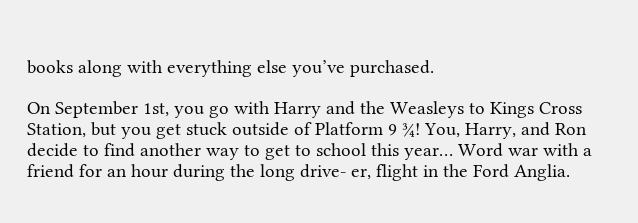books along with everything else you’ve purchased.

On September 1st, you go with Harry and the Weasleys to Kings Cross Station, but you get stuck outside of Platform 9 ¾! You, Harry, and Ron decide to find another way to get to school this year… Word war with a friend for an hour during the long drive- er, flight in the Ford Anglia.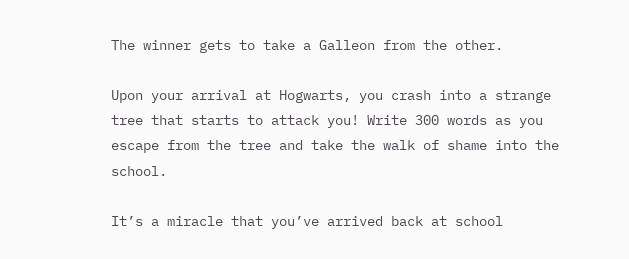The winner gets to take a Galleon from the other.

Upon your arrival at Hogwarts, you crash into a strange tree that starts to attack you! Write 300 words as you escape from the tree and take the walk of shame into the school.

It’s a miracle that you’ve arrived back at school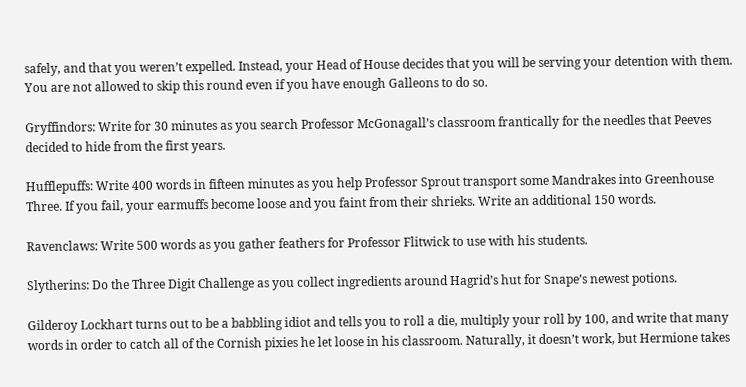safely, and that you weren’t expelled. Instead, your Head of House decides that you will be serving your detention with them.
You are not allowed to skip this round even if you have enough Galleons to do so.

Gryffindors: Write for 30 minutes as you search Professor McGonagall’s classroom frantically for the needles that Peeves decided to hide from the first years.

Hufflepuffs: Write 400 words in fifteen minutes as you help Professor Sprout transport some Mandrakes into Greenhouse Three. If you fail, your earmuffs become loose and you faint from their shrieks. Write an additional 150 words.

Ravenclaws: Write 500 words as you gather feathers for Professor Flitwick to use with his students.

Slytherins: Do the Three Digit Challenge as you collect ingredients around Hagrid’s hut for Snape’s newest potions.

Gilderoy Lockhart turns out to be a babbling idiot and tells you to roll a die, multiply your roll by 100, and write that many words in order to catch all of the Cornish pixies he let loose in his classroom. Naturally, it doesn’t work, but Hermione takes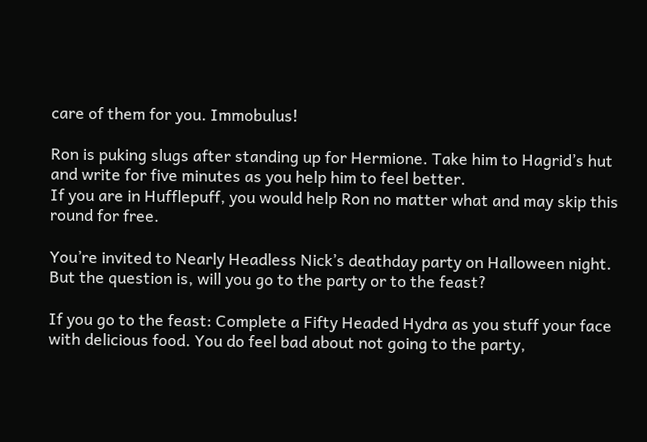care of them for you. Immobulus!

Ron is puking slugs after standing up for Hermione. Take him to Hagrid’s hut and write for five minutes as you help him to feel better.
If you are in Hufflepuff, you would help Ron no matter what and may skip this round for free.

You’re invited to Nearly Headless Nick’s deathday party on Halloween night. But the question is, will you go to the party or to the feast?

If you go to the feast: Complete a Fifty Headed Hydra as you stuff your face with delicious food. You do feel bad about not going to the party,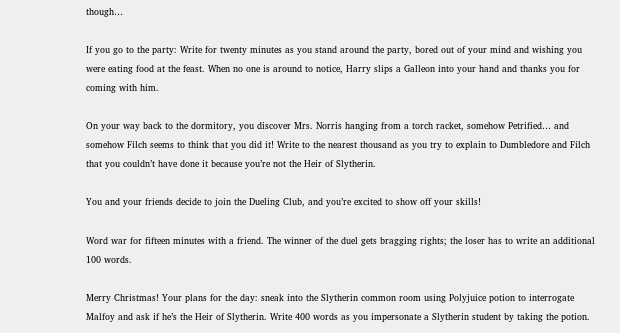though…

If you go to the party: Write for twenty minutes as you stand around the party, bored out of your mind and wishing you were eating food at the feast. When no one is around to notice, Harry slips a Galleon into your hand and thanks you for coming with him.

On your way back to the dormitory, you discover Mrs. Norris hanging from a torch racket, somehow Petrified… and somehow Filch seems to think that you did it! Write to the nearest thousand as you try to explain to Dumbledore and Filch that you couldn’t have done it because you’re not the Heir of Slytherin.

You and your friends decide to join the Dueling Club, and you’re excited to show off your skills!

Word war for fifteen minutes with a friend. The winner of the duel gets bragging rights; the loser has to write an additional 100 words.

Merry Christmas! Your plans for the day: sneak into the Slytherin common room using Polyjuice potion to interrogate Malfoy and ask if he’s the Heir of Slytherin. Write 400 words as you impersonate a Slytherin student by taking the potion.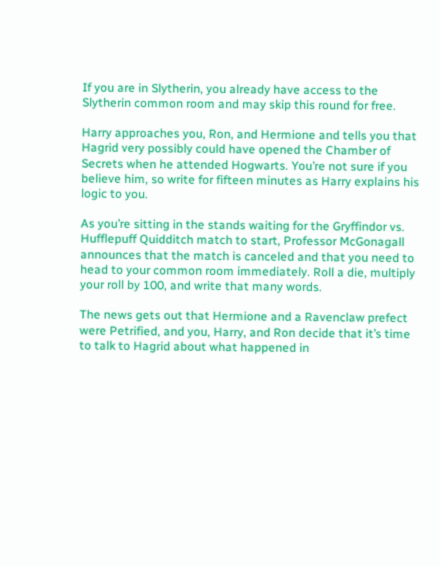If you are in Slytherin, you already have access to the Slytherin common room and may skip this round for free.

Harry approaches you, Ron, and Hermione and tells you that Hagrid very possibly could have opened the Chamber of Secrets when he attended Hogwarts. You’re not sure if you believe him, so write for fifteen minutes as Harry explains his logic to you.

As you’re sitting in the stands waiting for the Gryffindor vs. Hufflepuff Quidditch match to start, Professor McGonagall announces that the match is canceled and that you need to head to your common room immediately. Roll a die, multiply your roll by 100, and write that many words.

The news gets out that Hermione and a Ravenclaw prefect were Petrified, and you, Harry, and Ron decide that it’s time to talk to Hagrid about what happened in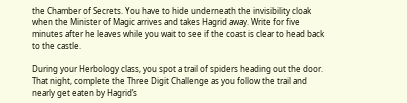the Chamber of Secrets. You have to hide underneath the invisibility cloak when the Minister of Magic arrives and takes Hagrid away. Write for five minutes after he leaves while you wait to see if the coast is clear to head back to the castle.

During your Herbology class, you spot a trail of spiders heading out the door. That night, complete the Three Digit Challenge as you follow the trail and nearly get eaten by Hagrid’s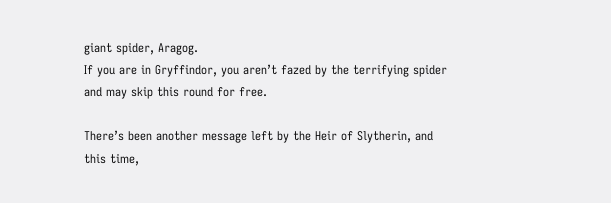giant spider, Aragog.
If you are in Gryffindor, you aren’t fazed by the terrifying spider and may skip this round for free.

There’s been another message left by the Heir of Slytherin, and this time,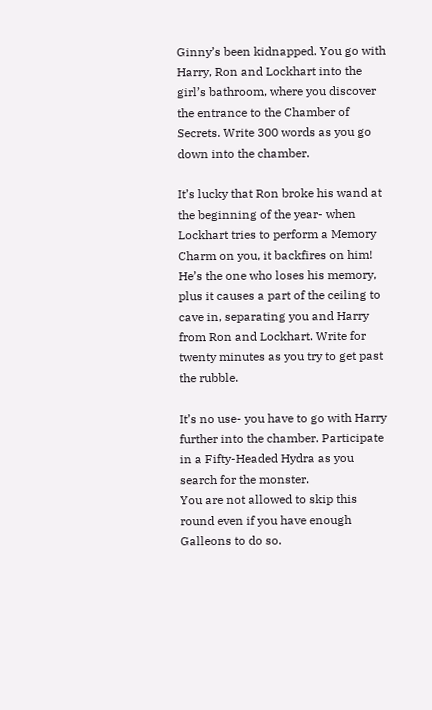Ginny’s been kidnapped. You go with Harry, Ron and Lockhart into the girl’s bathroom, where you discover the entrance to the Chamber of Secrets. Write 300 words as you go down into the chamber.

It’s lucky that Ron broke his wand at the beginning of the year- when Lockhart tries to perform a Memory Charm on you, it backfires on him! He’s the one who loses his memory, plus it causes a part of the ceiling to cave in, separating you and Harry from Ron and Lockhart. Write for twenty minutes as you try to get past the rubble.

It’s no use- you have to go with Harry further into the chamber. Participate in a Fifty-Headed Hydra as you search for the monster.
You are not allowed to skip this round even if you have enough Galleons to do so.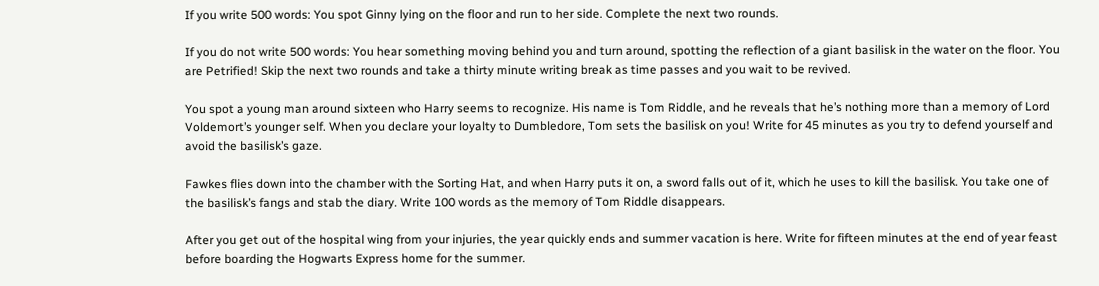If you write 500 words: You spot Ginny lying on the floor and run to her side. Complete the next two rounds.

If you do not write 500 words: You hear something moving behind you and turn around, spotting the reflection of a giant basilisk in the water on the floor. You are Petrified! Skip the next two rounds and take a thirty minute writing break as time passes and you wait to be revived.

You spot a young man around sixteen who Harry seems to recognize. His name is Tom Riddle, and he reveals that he’s nothing more than a memory of Lord Voldemort’s younger self. When you declare your loyalty to Dumbledore, Tom sets the basilisk on you! Write for 45 minutes as you try to defend yourself and avoid the basilisk’s gaze.

Fawkes flies down into the chamber with the Sorting Hat, and when Harry puts it on, a sword falls out of it, which he uses to kill the basilisk. You take one of the basilisk’s fangs and stab the diary. Write 100 words as the memory of Tom Riddle disappears.

After you get out of the hospital wing from your injuries, the year quickly ends and summer vacation is here. Write for fifteen minutes at the end of year feast before boarding the Hogwarts Express home for the summer.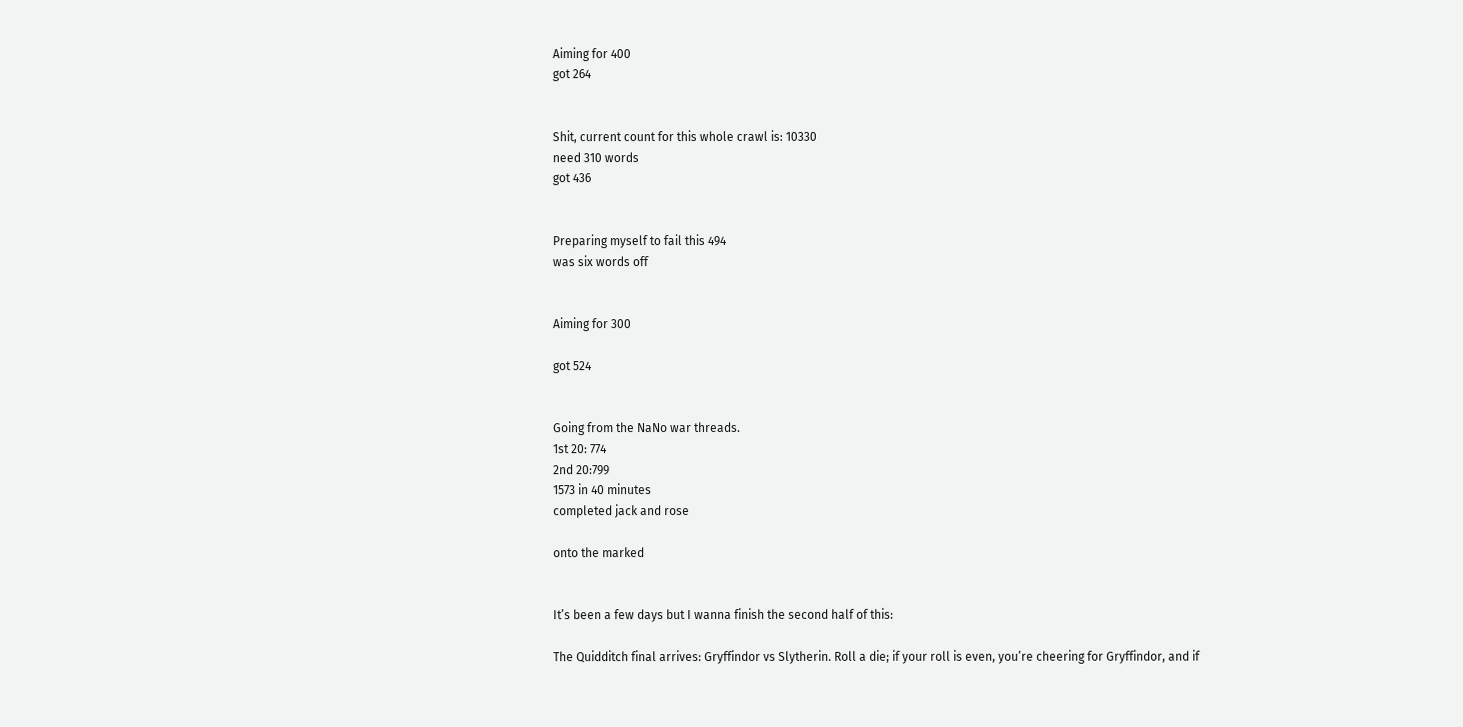Aiming for 400
got 264


Shit, current count for this whole crawl is: 10330
need 310 words
got 436


Preparing myself to fail this 494
was six words off


Aiming for 300

got 524


Going from the NaNo war threads.
1st 20: 774
2nd 20:799
1573 in 40 minutes
completed jack and rose

onto the marked


It’s been a few days but I wanna finish the second half of this:

The Quidditch final arrives: Gryffindor vs Slytherin. Roll a die; if your roll is even, you’re cheering for Gryffindor, and if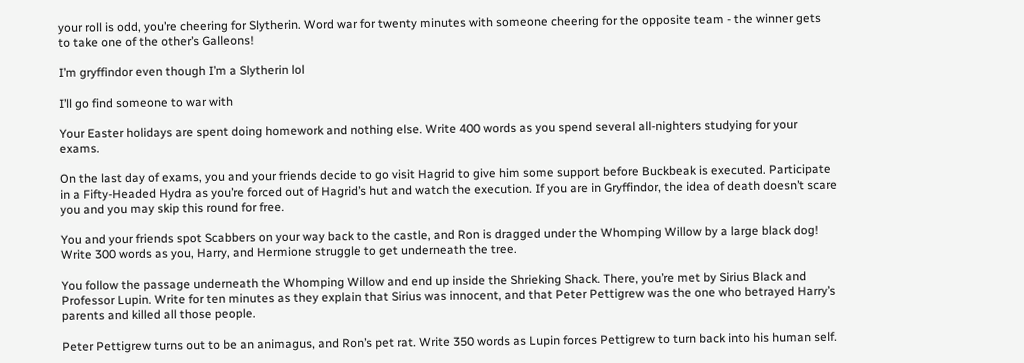your roll is odd, you’re cheering for Slytherin. Word war for twenty minutes with someone cheering for the opposite team - the winner gets to take one of the other’s Galleons!

I’m gryffindor even though I’m a Slytherin lol

I’ll go find someone to war with

Your Easter holidays are spent doing homework and nothing else. Write 400 words as you spend several all-nighters studying for your exams.

On the last day of exams, you and your friends decide to go visit Hagrid to give him some support before Buckbeak is executed. Participate in a Fifty-Headed Hydra as you’re forced out of Hagrid’s hut and watch the execution. If you are in Gryffindor, the idea of death doesn’t scare you and you may skip this round for free.

You and your friends spot Scabbers on your way back to the castle, and Ron is dragged under the Whomping Willow by a large black dog! Write 300 words as you, Harry, and Hermione struggle to get underneath the tree.

You follow the passage underneath the Whomping Willow and end up inside the Shrieking Shack. There, you’re met by Sirius Black and Professor Lupin. Write for ten minutes as they explain that Sirius was innocent, and that Peter Pettigrew was the one who betrayed Harry’s parents and killed all those people.

Peter Pettigrew turns out to be an animagus, and Ron’s pet rat. Write 350 words as Lupin forces Pettigrew to turn back into his human self.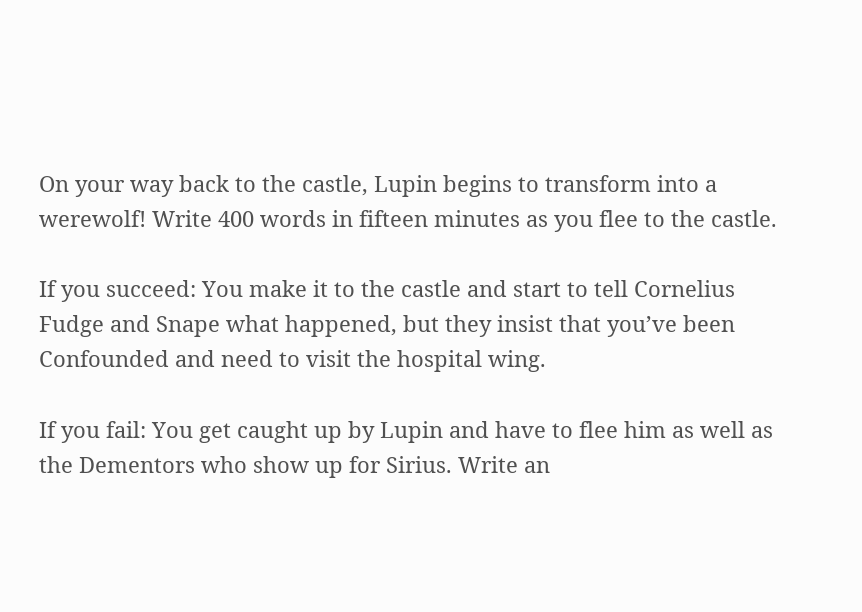On your way back to the castle, Lupin begins to transform into a werewolf! Write 400 words in fifteen minutes as you flee to the castle.

If you succeed: You make it to the castle and start to tell Cornelius Fudge and Snape what happened, but they insist that you’ve been Confounded and need to visit the hospital wing.

If you fail: You get caught up by Lupin and have to flee him as well as the Dementors who show up for Sirius. Write an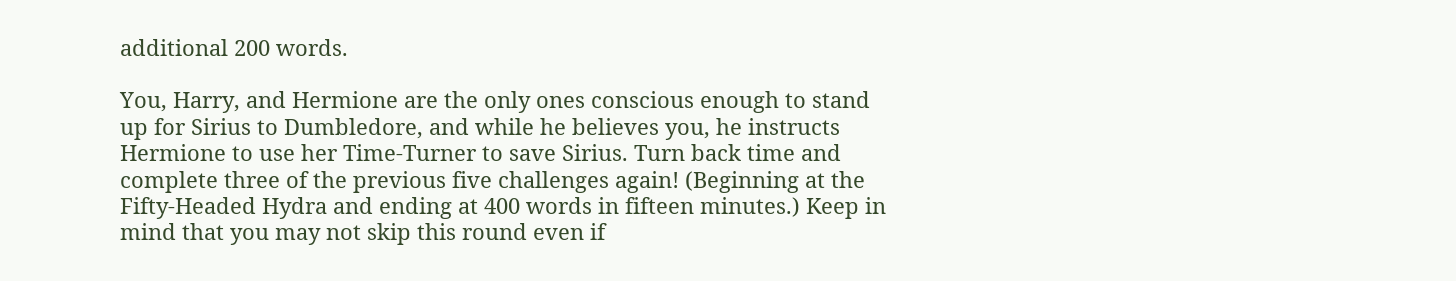additional 200 words.

You, Harry, and Hermione are the only ones conscious enough to stand up for Sirius to Dumbledore, and while he believes you, he instructs Hermione to use her Time-Turner to save Sirius. Turn back time and complete three of the previous five challenges again! (Beginning at the Fifty-Headed Hydra and ending at 400 words in fifteen minutes.) Keep in mind that you may not skip this round even if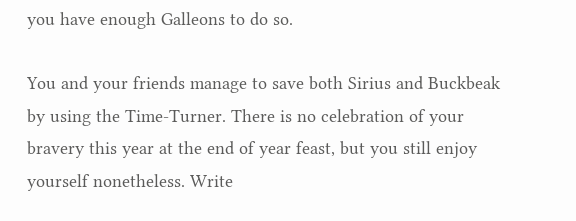you have enough Galleons to do so.

You and your friends manage to save both Sirius and Buckbeak by using the Time-Turner. There is no celebration of your bravery this year at the end of year feast, but you still enjoy yourself nonetheless. Write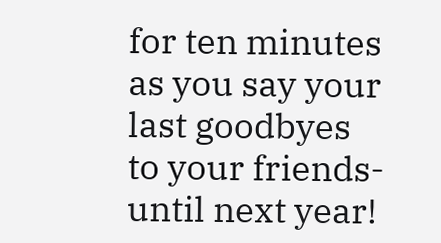for ten minutes as you say your last goodbyes to your friends- until next year!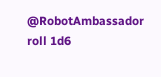@RobotAmbassador roll 1d6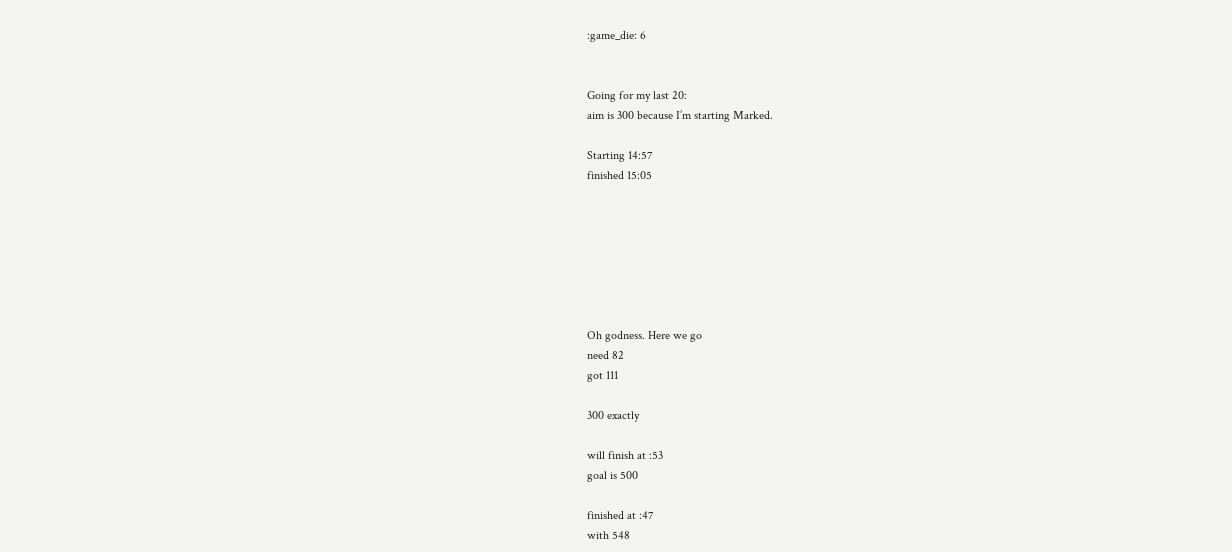:game_die: 6


Going for my last 20:
aim is 300 because I’m starting Marked.

Starting 14:57
finished 15:05







Oh godness. Here we go
need 82
got 111

300 exactly

will finish at :53
goal is 500

finished at :47
with 548